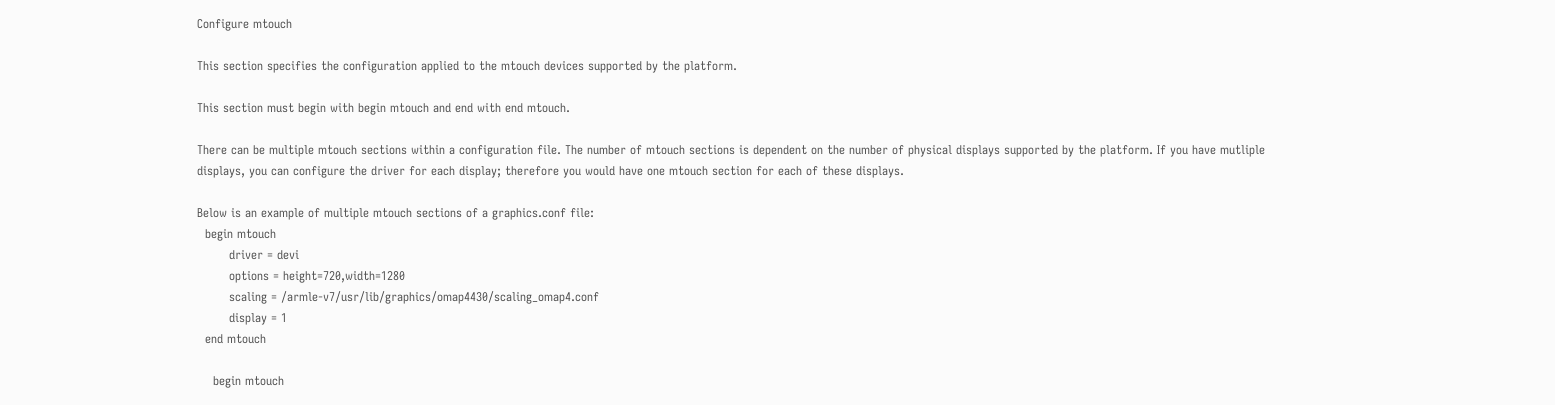Configure mtouch

This section specifies the configuration applied to the mtouch devices supported by the platform.

This section must begin with begin mtouch and end with end mtouch.

There can be multiple mtouch sections within a configuration file. The number of mtouch sections is dependent on the number of physical displays supported by the platform. If you have mutliple displays, you can configure the driver for each display; therefore you would have one mtouch section for each of these displays.

Below is an example of multiple mtouch sections of a graphics.conf file:
  begin mtouch
        driver = devi
        options = height=720,width=1280
        scaling = /armle-v7/usr/lib/graphics/omap4430/scaling_omap4.conf
        display = 1
  end mtouch

    begin mtouch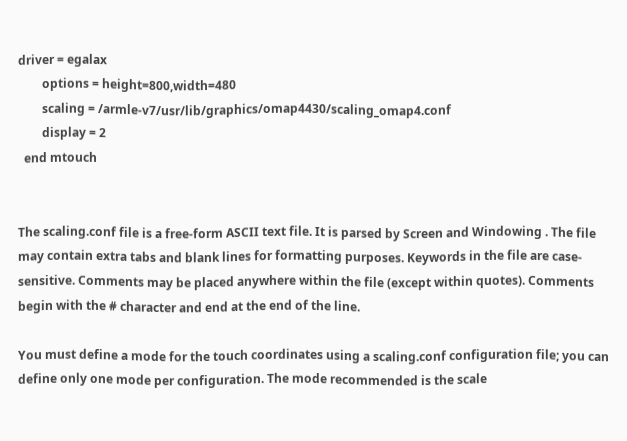driver = egalax
        options = height=800,width=480
        scaling = /armle-v7/usr/lib/graphics/omap4430/scaling_omap4.conf
        display = 2
  end mtouch


The scaling.conf file is a free-form ASCII text file. It is parsed by Screen and Windowing . The file may contain extra tabs and blank lines for formatting purposes. Keywords in the file are case-sensitive. Comments may be placed anywhere within the file (except within quotes). Comments begin with the # character and end at the end of the line.

You must define a mode for the touch coordinates using a scaling.conf configuration file; you can define only one mode per configuration. The mode recommended is the scale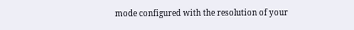mode configured with the resolution of your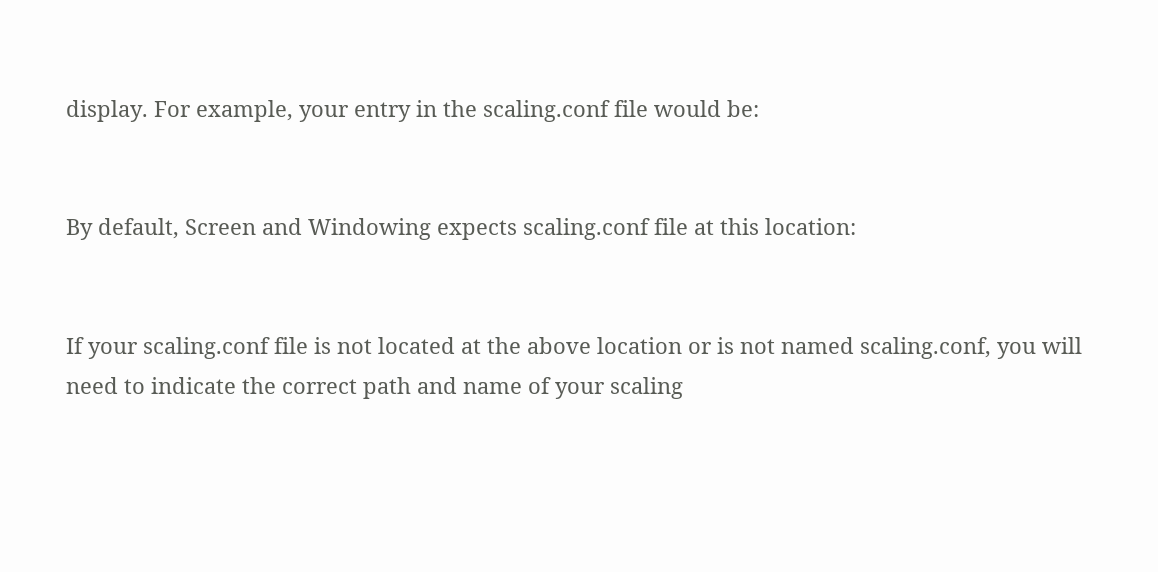display. For example, your entry in the scaling.conf file would be:


By default, Screen and Windowing expects scaling.conf file at this location:


If your scaling.conf file is not located at the above location or is not named scaling.conf, you will need to indicate the correct path and name of your scaling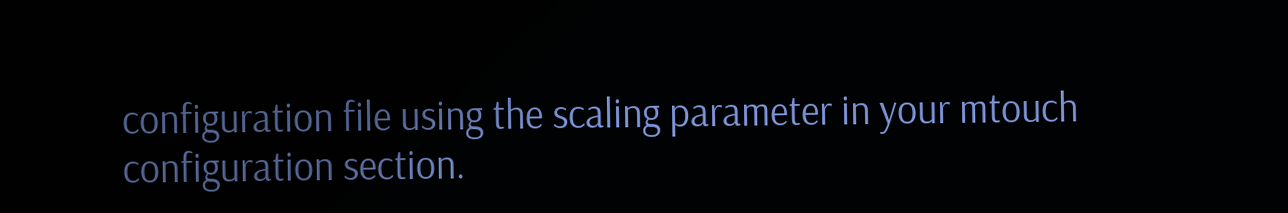configuration file using the scaling parameter in your mtouch configuration section.